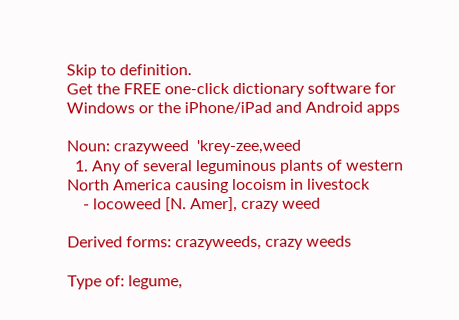Skip to definition.
Get the FREE one-click dictionary software for Windows or the iPhone/iPad and Android apps

Noun: crazyweed  'krey-zee,weed
  1. Any of several leguminous plants of western North America causing locoism in livestock
    - locoweed [N. Amer], crazy weed

Derived forms: crazyweeds, crazy weeds

Type of: legume,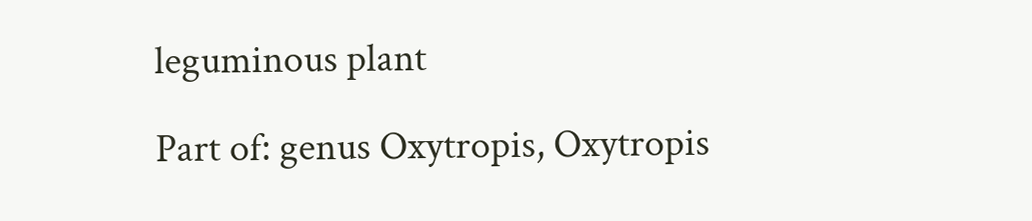leguminous plant

Part of: genus Oxytropis, Oxytropis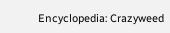Encyclopedia: Crazyweed